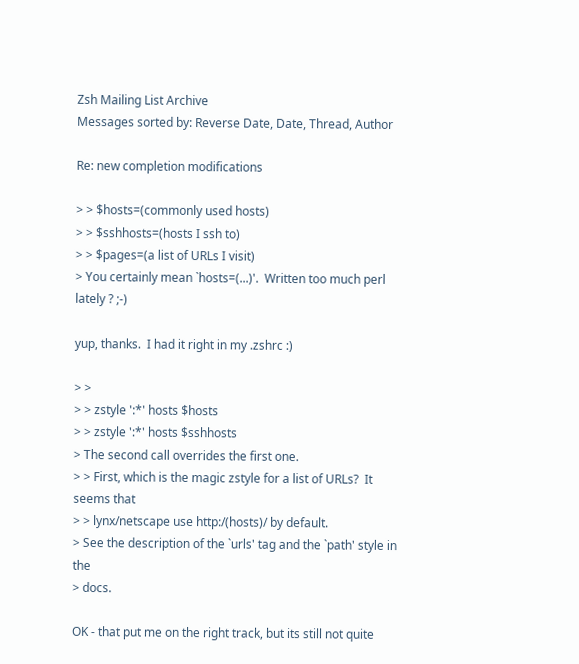Zsh Mailing List Archive
Messages sorted by: Reverse Date, Date, Thread, Author

Re: new completion modifications

> > $hosts=(commonly used hosts)
> > $sshhosts=(hosts I ssh to)
> > $pages=(a list of URLs I visit)
> You certainly mean `hosts=(...)'.  Written too much perl lately ? ;-)

yup, thanks.  I had it right in my .zshrc :)

> >
> > zstyle ':*' hosts $hosts
> > zstyle ':*' hosts $sshhosts
> The second call overrides the first one.
> > First, which is the magic zstyle for a list of URLs?  It seems that
> > lynx/netscape use http:/(hosts)/ by default.
> See the description of the `urls' tag and the `path' style in the
> docs.

OK - that put me on the right track, but its still not quite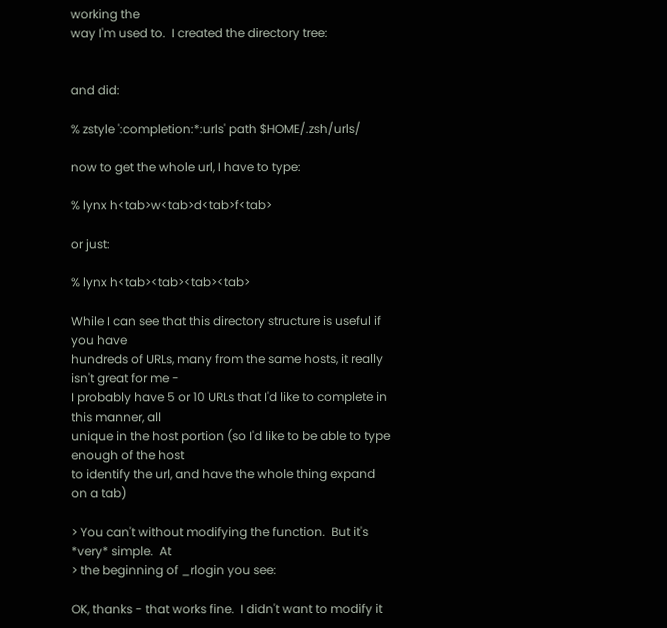working the
way I'm used to.  I created the directory tree:


and did:

% zstyle ':completion:*:urls' path $HOME/.zsh/urls/

now to get the whole url, I have to type:

% lynx h<tab>w<tab>d<tab>f<tab>

or just:

% lynx h<tab><tab><tab><tab>

While I can see that this directory structure is useful if you have
hundreds of URLs, many from the same hosts, it really isn't great for me -
I probably have 5 or 10 URLs that I'd like to complete in this manner, all
unique in the host portion (so I'd like to be able to type enough of the host
to identify the url, and have the whole thing expand on a tab)

> You can't without modifying the function.  But it's *very* simple.  At
> the beginning of _rlogin you see:

OK, thanks - that works fine.  I didn't want to modify it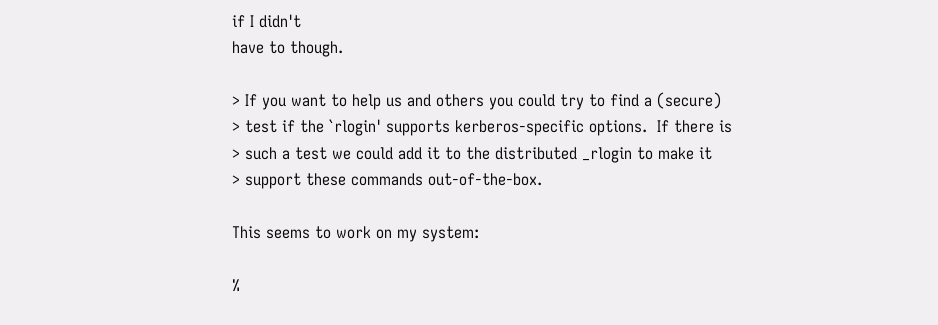if I didn't
have to though.

> If you want to help us and others you could try to find a (secure)
> test if the `rlogin' supports kerberos-specific options.  If there is
> such a test we could add it to the distributed _rlogin to make it
> support these commands out-of-the-box.

This seems to work on my system:

%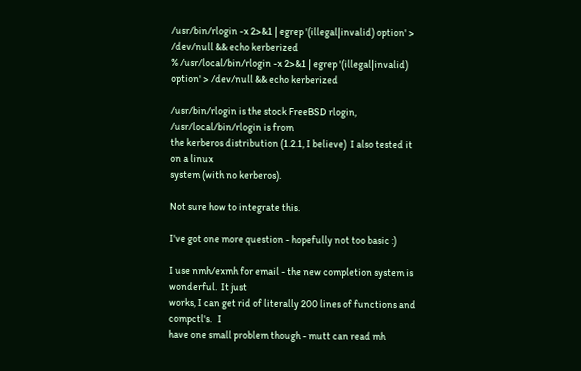/usr/bin/rlogin -x 2>&1 | egrep '(illegal|invalid) option' > /dev/null && echo kerberized
% /usr/local/bin/rlogin -x 2>&1 | egrep '(illegal|invalid) option' > /dev/null && echo kerberized

/usr/bin/rlogin is the stock FreeBSD rlogin, /usr/local/bin/rlogin is from
the kerberos distribution (1.2.1, I believe)  I also tested it on a linux
system (with no kerberos).

Not sure how to integrate this.

I've got one more question - hopefully not too basic :)

I use nmh/exmh for email - the new completion system is wonderful.  It just
works, I can get rid of literally 200 lines of functions and compctl's.   I
have one small problem though - mutt can read mh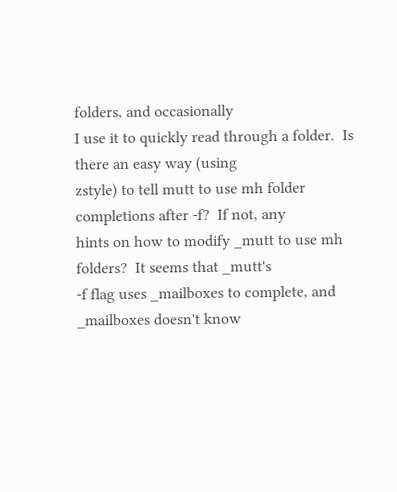folders, and occasionally
I use it to quickly read through a folder.  Is there an easy way (using
zstyle) to tell mutt to use mh folder completions after -f?  If not, any
hints on how to modify _mutt to use mh folders?  It seems that _mutt's
-f flag uses _mailboxes to complete, and _mailboxes doesn't know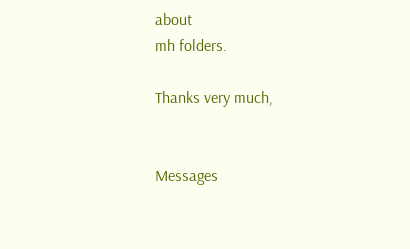about
mh folders.

Thanks very much,


Messages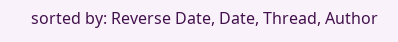sorted by: Reverse Date, Date, Thread, Author